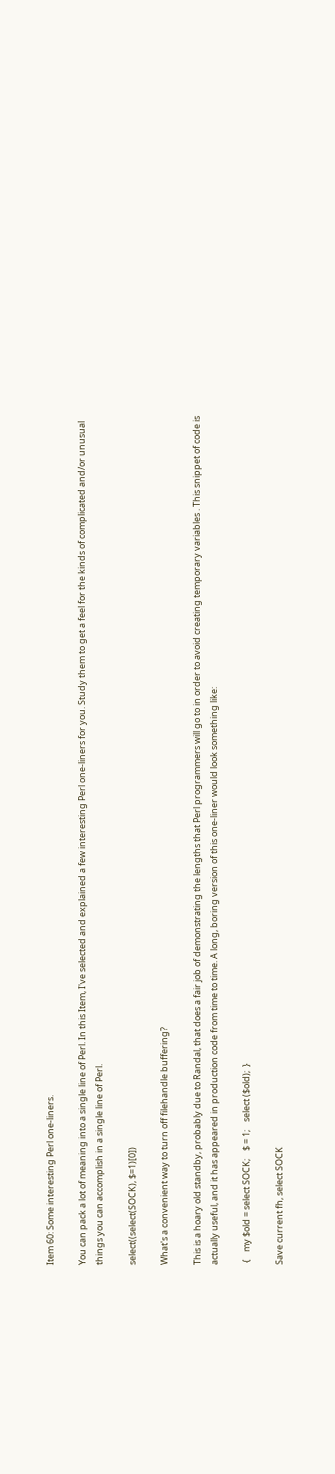Item 60: Some interesting Perl one-liners.

You can pack a lot of meaning into a single line of Perl. In this Item, I've selected and explained a few interesting Perl one-liners for you. Study them to get a feel for the kinds of complicated and/or unusual things you can accomplish in a single line of Perl.

select((select(SOCK), $=1)[0])

What's a convenient way to turn off filehandle buffering?

This is a hoary old standby, probably due to Randal, that does a fair job of demonstrating the lengths that Perl programmers will go to in order to avoid creating temporary variables . This snippet of code is actually useful, and it has appeared in production code from time to time. A long, boring version of this one-liner would look something like:

 {    my $old = select SOCK;    $ = 1;    select ($old);  }

Save current fh, select SOCK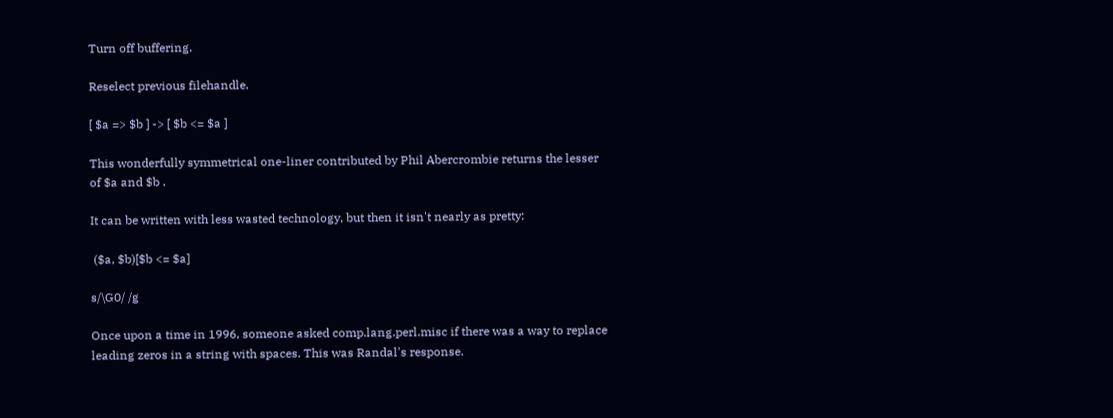Turn off buffering.

Reselect previous filehandle.

[ $a => $b ] -> [ $b <= $a ]

This wonderfully symmetrical one-liner contributed by Phil Abercrombie returns the lesser of $a and $b .

It can be written with less wasted technology, but then it isn't nearly as pretty:

 ($a, $b)[$b <= $a]

s/\G0/ /g

Once upon a time in 1996, someone asked comp.lang.perl.misc if there was a way to replace leading zeros in a string with spaces. This was Randal's response.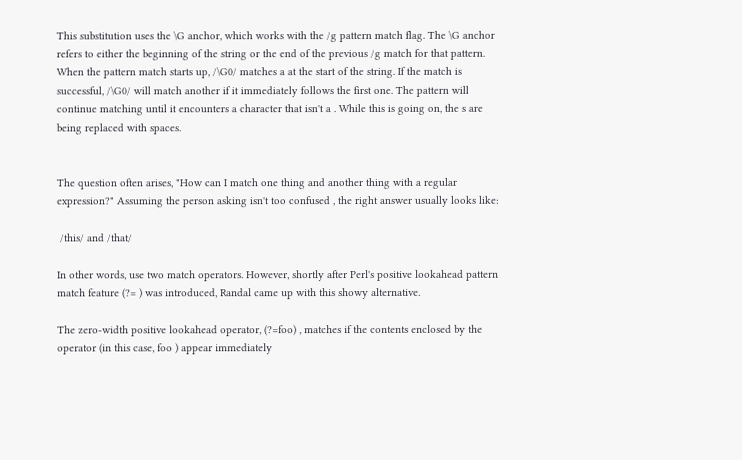This substitution uses the \G anchor, which works with the /g pattern match flag. The \G anchor refers to either the beginning of the string or the end of the previous /g match for that pattern. When the pattern match starts up, /\G0/ matches a at the start of the string. If the match is successful, /\G0/ will match another if it immediately follows the first one. The pattern will continue matching until it encounters a character that isn't a . While this is going on, the s are being replaced with spaces.


The question often arises, "How can I match one thing and another thing with a regular expression?" Assuming the person asking isn't too confused , the right answer usually looks like:

 /this/ and /that/

In other words, use two match operators. However, shortly after Perl's positive lookahead pattern match feature (?= ) was introduced, Randal came up with this showy alternative.

The zero-width positive lookahead operator, (?=foo) , matches if the contents enclosed by the operator (in this case, foo ) appear immediately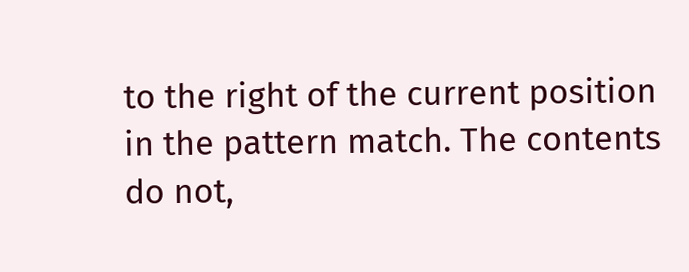to the right of the current position in the pattern match. The contents do not,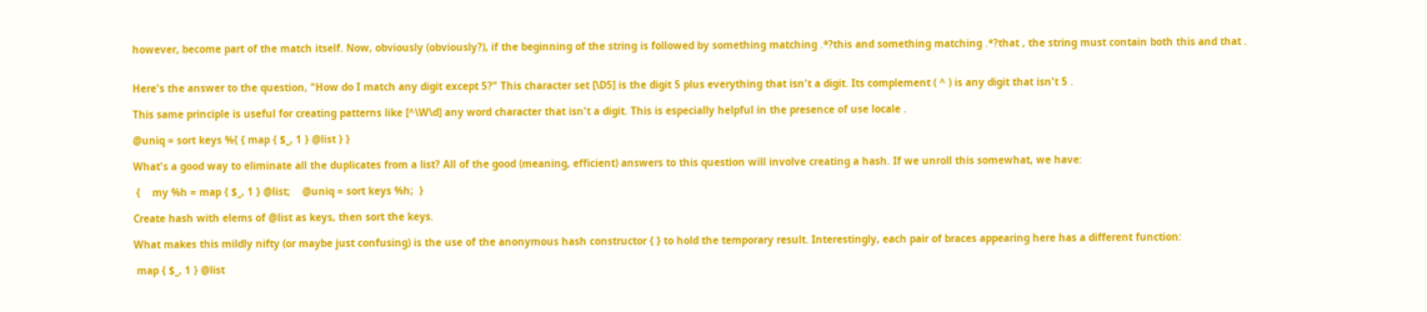however, become part of the match itself. Now, obviously (obviously?), if the beginning of the string is followed by something matching .*?this and something matching .*?that , the string must contain both this and that .


Here's the answer to the question, "How do I match any digit except 5?" This character set [\D5] is the digit 5 plus everything that isn't a digit. Its complement ( ^ ) is any digit that isn't 5 .

This same principle is useful for creating patterns like [^\W\d] any word character that isn't a digit. This is especially helpful in the presence of use locale .

@uniq = sort keys %{ { map { $_, 1 } @list } }

What's a good way to eliminate all the duplicates from a list? All of the good (meaning, efficient) answers to this question will involve creating a hash. If we unroll this somewhat, we have:

 {    my %h = map { $_, 1 } @list;    @uniq = sort keys %h;  }

Create hash with elems of @list as keys, then sort the keys.

What makes this mildly nifty (or maybe just confusing) is the use of the anonymous hash constructor { } to hold the temporary result. Interestingly, each pair of braces appearing here has a different function:

 map { $_, 1 } @list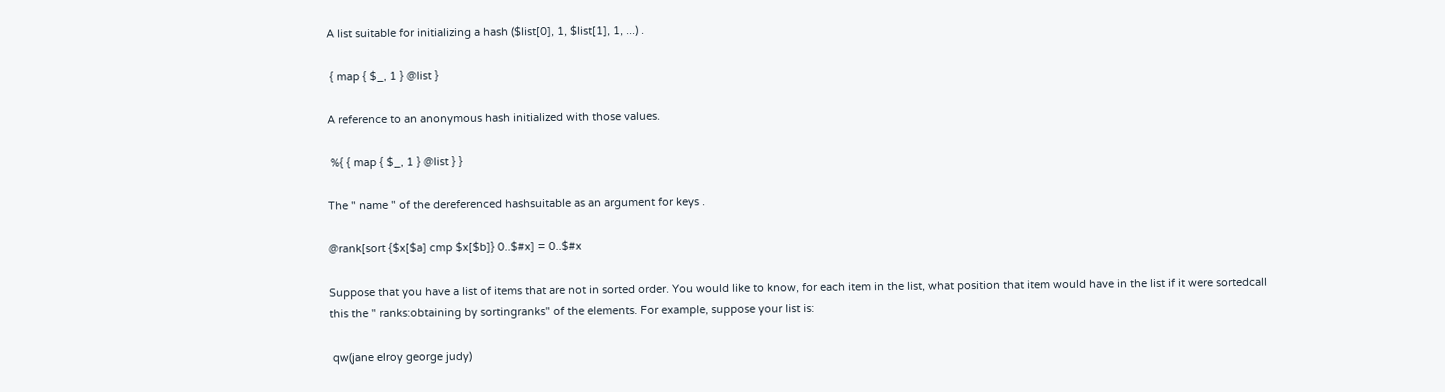A list suitable for initializing a hash ($list[0], 1, $list[1], 1, ...) .

 { map { $_, 1 } @list }

A reference to an anonymous hash initialized with those values.

 %{ { map { $_, 1 } @list } }

The " name " of the dereferenced hashsuitable as an argument for keys .

@rank[sort {$x[$a] cmp $x[$b]} 0..$#x] = 0..$#x

Suppose that you have a list of items that are not in sorted order. You would like to know, for each item in the list, what position that item would have in the list if it were sortedcall this the " ranks:obtaining by sortingranks" of the elements. For example, suppose your list is:

 qw(jane elroy george judy)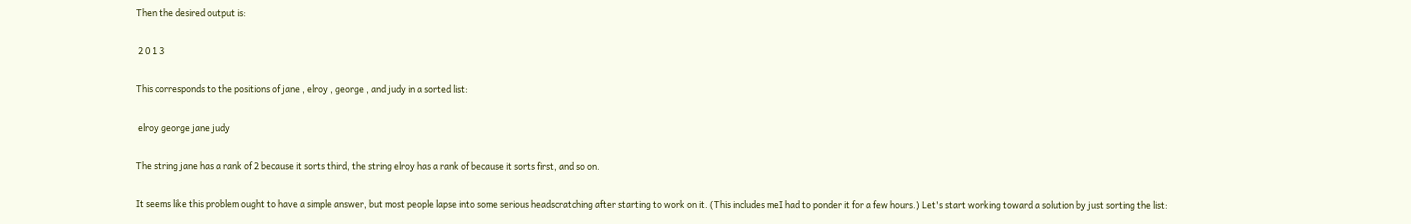Then the desired output is:

 2 0 1 3

This corresponds to the positions of jane , elroy , george , and judy in a sorted list:

 elroy george jane judy

The string jane has a rank of 2 because it sorts third, the string elroy has a rank of because it sorts first, and so on.

It seems like this problem ought to have a simple answer, but most people lapse into some serious headscratching after starting to work on it. (This includes meI had to ponder it for a few hours.) Let's start working toward a solution by just sorting the list: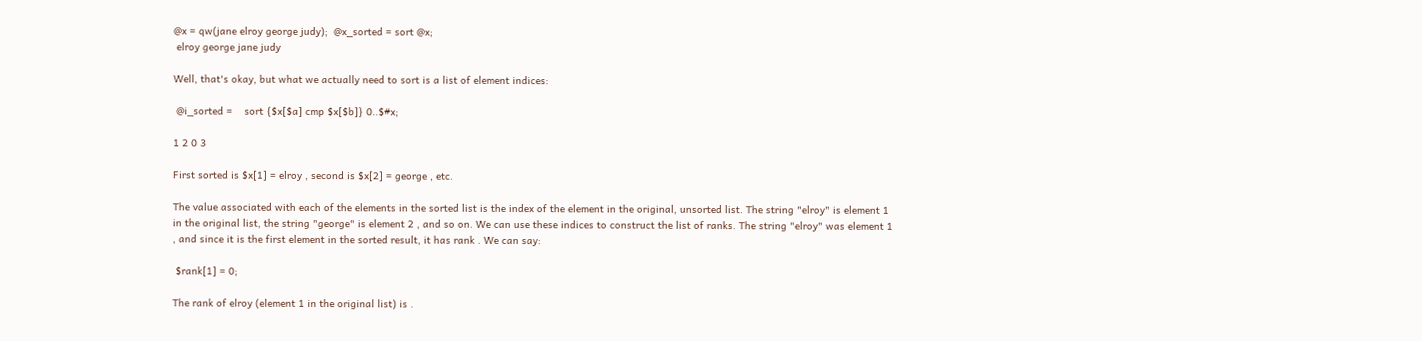@x = qw(jane elroy george judy);  @x_sorted = sort @x;
 elroy george jane judy

Well, that's okay, but what we actually need to sort is a list of element indices:

 @i_sorted =    sort {$x[$a] cmp $x[$b]} 0..$#x;

1 2 0 3

First sorted is $x[1] = elroy , second is $x[2] = george , etc.

The value associated with each of the elements in the sorted list is the index of the element in the original, unsorted list. The string "elroy" is element 1 in the original list, the string "george" is element 2 , and so on. We can use these indices to construct the list of ranks. The string "elroy" was element 1 , and since it is the first element in the sorted result, it has rank . We can say:

 $rank[1] = 0;

The rank of elroy (element 1 in the original list) is .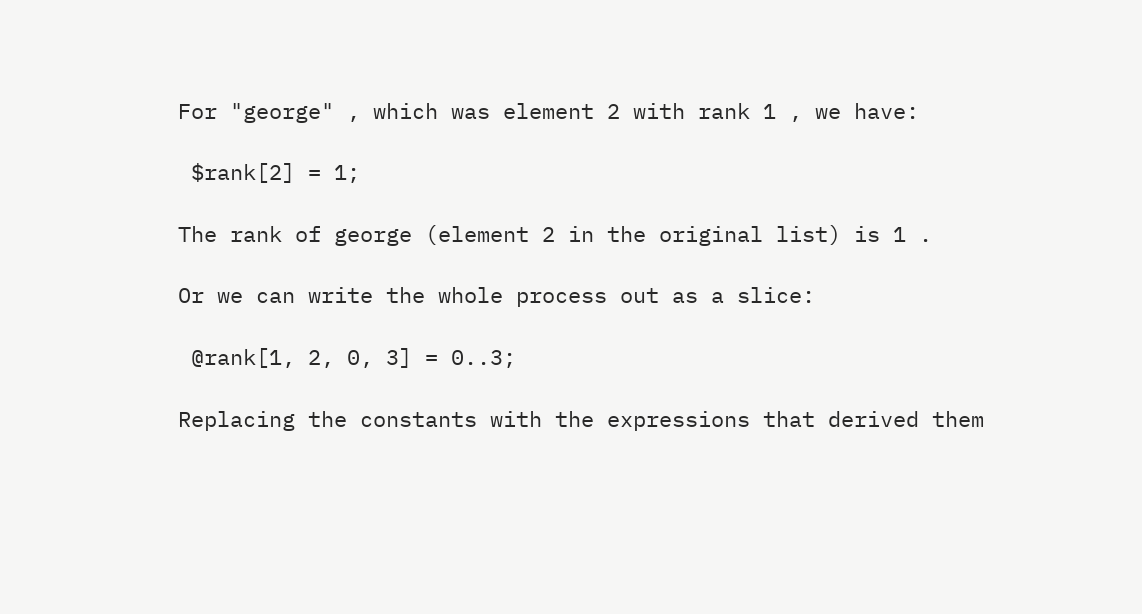For "george" , which was element 2 with rank 1 , we have:

 $rank[2] = 1;

The rank of george (element 2 in the original list) is 1 .

Or we can write the whole process out as a slice:

 @rank[1, 2, 0, 3] = 0..3;

Replacing the constants with the expressions that derived them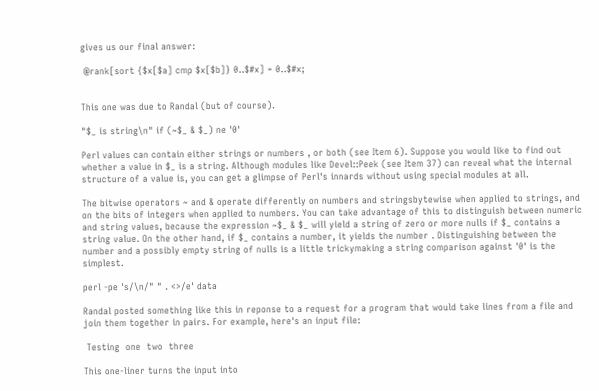gives us our final answer:

 @rank[sort {$x[$a] cmp $x[$b]} 0..$#x] = 0..$#x;


This one was due to Randal (but of course).

"$_ is string\n" if (~$_ & $_) ne '0'

Perl values can contain either strings or numbers , or both (see Item 6). Suppose you would like to find out whether a value in $_ is a string. Although modules like Devel::Peek (see Item 37) can reveal what the internal structure of a value is, you can get a glimpse of Perl's innards without using special modules at all.

The bitwise operators ~ and & operate differently on numbers and stringsbytewise when applied to strings, and on the bits of integers when applied to numbers. You can take advantage of this to distinguish between numeric and string values, because the expression ~$_ & $_ will yield a string of zero or more nulls if $_ contains a string value. On the other hand, if $_ contains a number, it yields the number . Distinguishing between the number and a possibly empty string of nulls is a little trickymaking a string comparison against '0' is the simplest.

perl -pe 's/\n/" " . <>/e' data

Randal posted something like this in reponse to a request for a program that would take lines from a file and join them together in pairs. For example, here's an input file:

 Testing  one  two  three

This one-liner turns the input into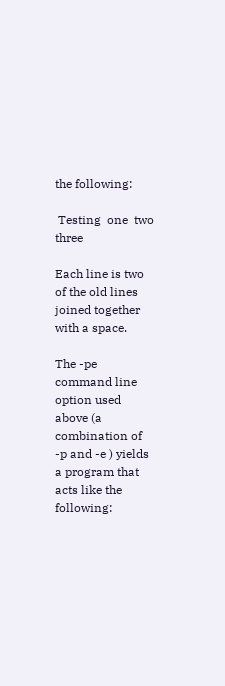the following:

 Testing  one  two  three

Each line is two of the old lines joined together with a space.

The -pe command line option used above (a combination of -p and -e ) yields a program that acts like the following: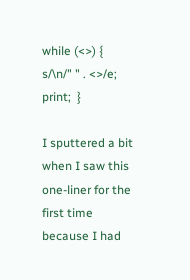while (<>) {    s/\n/" " . <>/e;    print;  }

I sputtered a bit when I saw this one-liner for the first time because I had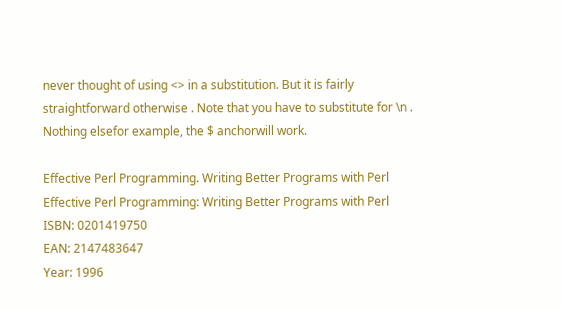never thought of using <> in a substitution. But it is fairly straightforward otherwise . Note that you have to substitute for \n . Nothing elsefor example, the $ anchorwill work.

Effective Perl Programming. Writing Better Programs with Perl
Effective Perl Programming: Writing Better Programs with Perl
ISBN: 0201419750
EAN: 2147483647
Year: 1996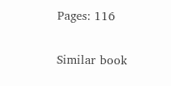Pages: 116

Similar book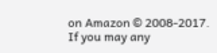on Amazon © 2008-2017.
If you may any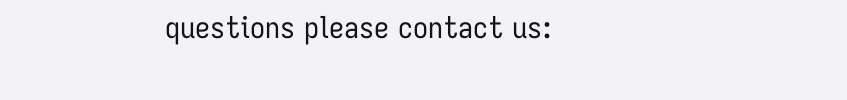questions please contact us: